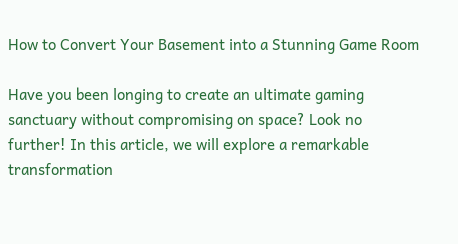How to Convert Your Basement into a Stunning Game Room

Have you been longing to create an ultimate gaming sanctuary without compromising on space? Look no further! In this article, we will explore a remarkable transformation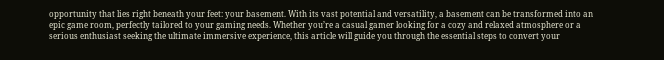opportunity that lies right beneath your feet: your basement. With its vast potential and versatility, a basement can be transformed into an epic game room, perfectly tailored to your gaming needs. Whether you’re a casual gamer looking for a cozy and relaxed atmosphere or a serious enthusiast seeking the ultimate immersive experience, this article will guide you through the essential steps to convert your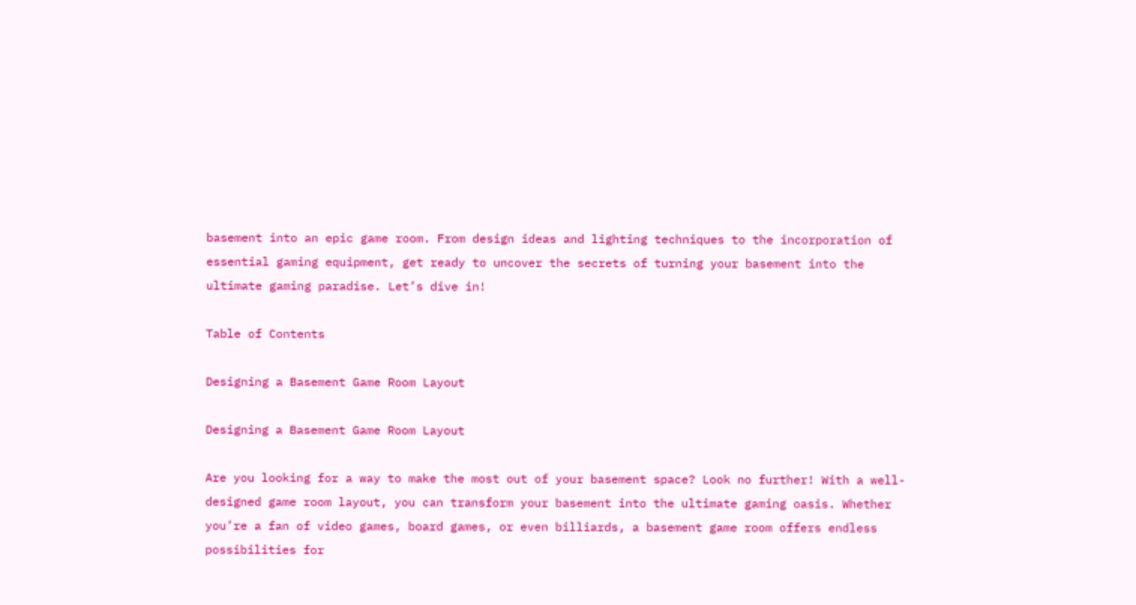basement into an epic game room. From design ideas and lighting techniques to the incorporation of essential gaming equipment, get ready to uncover the secrets of turning your basement into the ultimate gaming paradise. Let’s dive in!

Table of Contents

Designing a Basement Game Room Layout

Designing a Basement Game Room Layout

Are you looking for a way to make the most out of your basement space? Look no further! With a well-designed game room layout, you can transform your basement into the ultimate gaming oasis. Whether you’re a fan of video games, board games, or even billiards, a basement game room offers endless possibilities for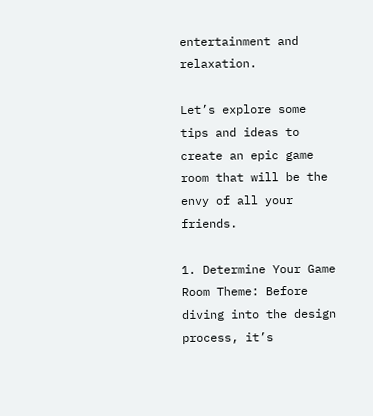entertainment and relaxation.

Let’s explore some tips and ideas to create an epic game room that will be the envy of all your friends.

1. Determine Your Game Room Theme: Before diving into the design process, it’s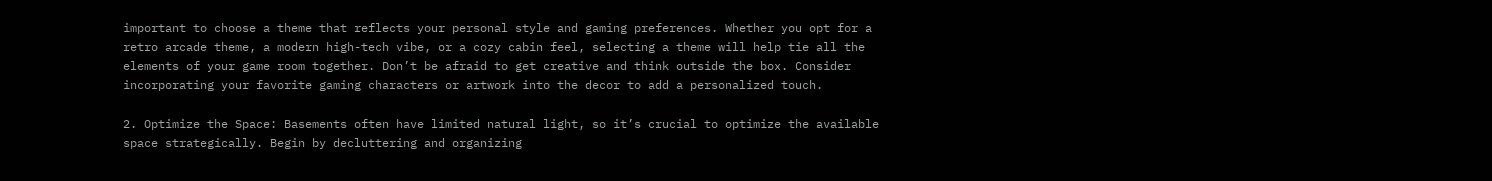important to choose a theme that reflects your personal style and gaming preferences. Whether you opt for a retro arcade theme, a modern high-tech vibe, or a cozy cabin feel, selecting a theme will help tie all the elements of your game room together. Don’t be afraid to get creative and think outside the box. Consider incorporating your favorite gaming characters or artwork into the decor to add a personalized touch.

2. Optimize the Space: Basements often have limited natural light, so it’s crucial to optimize the available space strategically. Begin by decluttering and organizing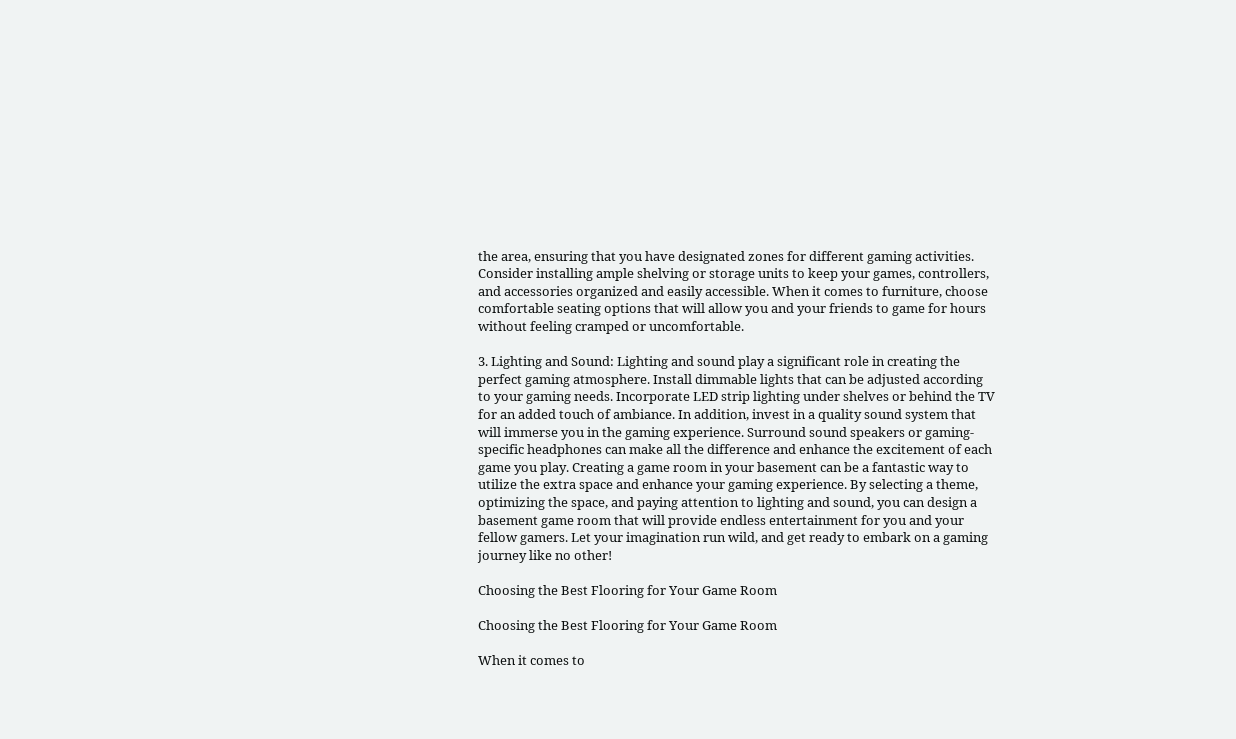the area, ensuring that you have designated zones for different gaming activities. Consider installing ample shelving or storage units to keep your games, controllers, and accessories organized and easily accessible. When it comes to furniture, choose comfortable seating options that will allow you and your friends to game for hours without feeling cramped or uncomfortable.

3. Lighting and Sound: Lighting and sound play a significant role in creating the perfect gaming atmosphere. Install dimmable lights that can be adjusted according to your gaming needs. Incorporate LED strip lighting under shelves or behind the TV for an added touch of ambiance. In addition, invest in a quality sound system that will immerse you in the gaming experience. Surround sound speakers or gaming-specific headphones can make all the difference and enhance the excitement of each game you play. Creating a game room in your basement can be a fantastic way to utilize the extra space and enhance your gaming experience. By selecting a theme, optimizing the space, and paying attention to lighting and sound, you can design a basement game room that will provide endless entertainment for you and your fellow gamers. Let your imagination run wild, and get ready to embark on a gaming journey like no other!

Choosing the Best Flooring for Your Game Room

Choosing the Best Flooring for Your Game Room

When it comes to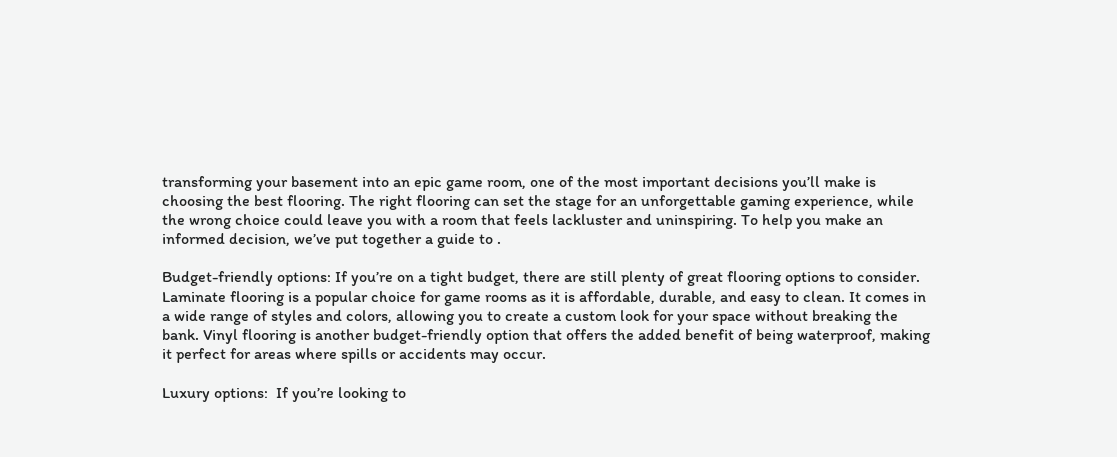transforming your basement into an epic game room, one of the most important decisions you’ll make is choosing the best flooring. The right flooring can set the stage for an unforgettable gaming experience, while the wrong choice could leave you with a room that feels lackluster and uninspiring. To help you make an informed decision, we’ve put together a guide to .

Budget-friendly options: If you’re on a tight budget, there are still plenty of great flooring options to consider. Laminate flooring is a popular choice for game rooms as it is affordable, durable, and easy to clean. It comes in a wide range of styles and colors, allowing you to create a custom look for your space without breaking the bank. Vinyl flooring is another budget-friendly option that offers the added benefit of being waterproof, making it perfect for areas where spills or accidents may occur.

Luxury options:  If you’re looking to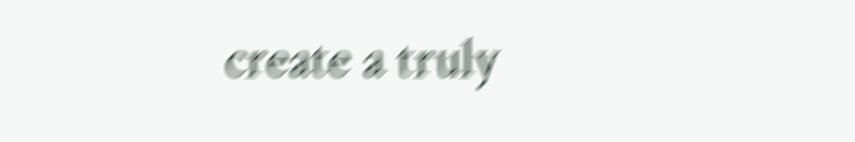create a truly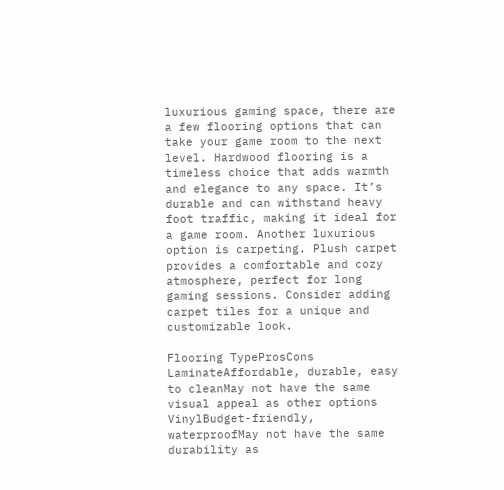luxurious gaming space, there are a few flooring options that can take your game room to the next level. Hardwood flooring is a timeless choice that adds warmth and elegance to any space. It’s durable and can withstand heavy foot traffic, making it ideal for a game room. Another luxurious option is carpeting. Plush carpet provides a comfortable and cozy atmosphere, perfect for long gaming sessions. Consider adding carpet tiles for a unique and customizable look.

Flooring TypeProsCons
LaminateAffordable, durable, easy to cleanMay not have the same visual appeal as other options
VinylBudget-friendly, waterproofMay not have the same durability as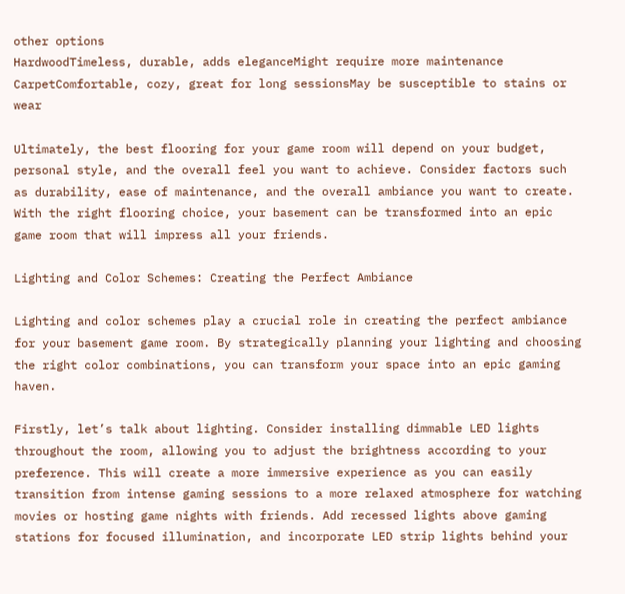other options
HardwoodTimeless, durable, adds eleganceMight require more maintenance
CarpetComfortable, cozy, great for long sessionsMay be susceptible to stains or wear

Ultimately, the best flooring for your game room will depend on your budget, personal style, and the overall feel you want to achieve. Consider factors such as durability, ease of maintenance, and the overall ambiance you want to create. With the right flooring choice, your basement can be transformed into an epic game room that will impress all your friends.

Lighting and Color Schemes: Creating the Perfect Ambiance

Lighting and color schemes play a crucial role in creating the perfect ambiance for your basement game room. By strategically planning your lighting and choosing the right color combinations, you can transform your space into an epic gaming haven.

Firstly, let’s talk about lighting. Consider installing dimmable LED lights throughout the room, allowing you to adjust the brightness according to your preference. This will create a more immersive experience as you can easily transition from intense gaming sessions to a more relaxed atmosphere for watching movies or hosting game nights with friends. Add recessed lights above gaming stations for focused illumination, and incorporate LED strip lights behind your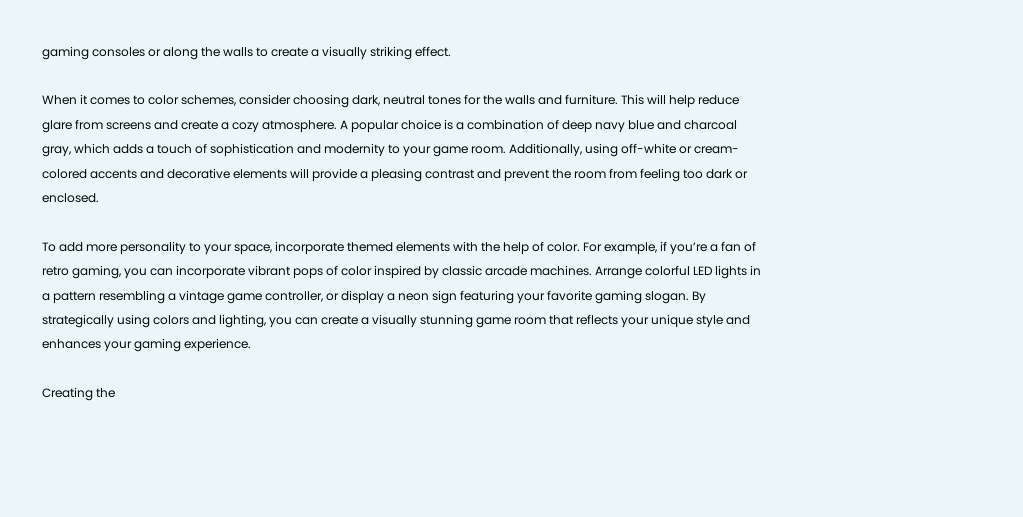gaming consoles or along the walls to create a visually striking effect.

When it comes to color schemes, consider choosing dark, neutral tones for the walls and furniture. This will help reduce glare from screens and create a cozy atmosphere. A popular choice is a combination of deep navy blue and charcoal gray, which adds a touch of sophistication and modernity to your game room. Additionally, using off-white or cream-colored accents and decorative elements will provide a pleasing contrast and prevent the room from feeling too dark or enclosed.

To add more personality to your space, incorporate themed elements with the help of color. For example, if you’re a fan of retro gaming, you can incorporate vibrant pops of color inspired by classic arcade machines. Arrange colorful LED lights in a pattern resembling a vintage game controller, or display a neon sign featuring your favorite gaming slogan. By strategically using colors and lighting, you can create a visually stunning game room that reflects your unique style and enhances your gaming experience.

Creating the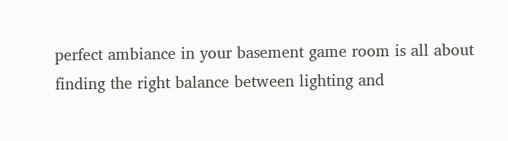perfect ambiance in your basement game room is all about finding the right balance between lighting and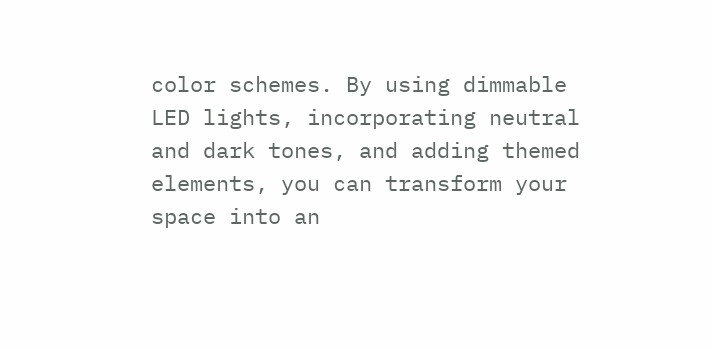color schemes. By using dimmable LED lights, incorporating neutral and dark tones, and adding themed elements, you can transform your space into an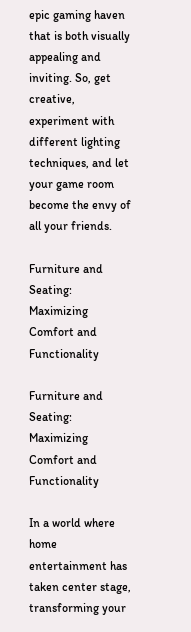epic gaming haven that is both visually appealing and inviting. So, get creative, experiment with different lighting techniques, and let your game room become the envy of all your friends.

Furniture and Seating: Maximizing Comfort and Functionality

Furniture and Seating: Maximizing Comfort and Functionality

In a world where home entertainment has taken center stage, transforming your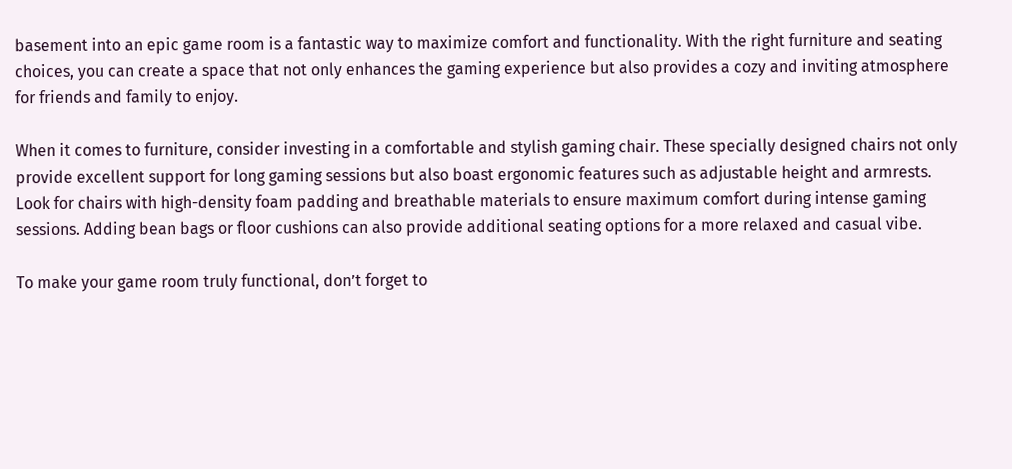basement into an epic game room is a fantastic way to maximize comfort and functionality. With the right furniture and seating choices, you can create a space that not only enhances the gaming experience but also provides a cozy and inviting atmosphere for friends and family to enjoy.

When it comes to furniture, consider investing in a comfortable and stylish gaming chair. These specially designed chairs not only provide excellent support for long gaming sessions but also boast ergonomic features such as adjustable height and armrests. Look for chairs with high-density foam padding and breathable materials to ensure maximum comfort during intense gaming sessions. Adding bean bags or floor cushions can also provide additional seating options for a more relaxed and casual vibe.

To make your game room truly functional, don’t forget to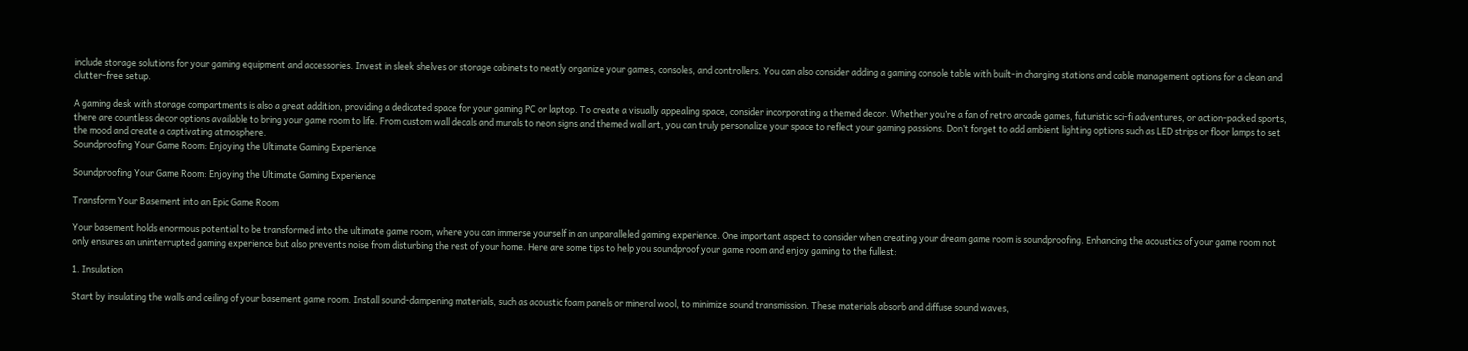include storage solutions for your gaming equipment and accessories. Invest in sleek shelves or storage cabinets to neatly organize your games, consoles, and controllers. You can also consider adding a gaming console table with built-in charging stations and cable management options for a clean and clutter-free setup.

A gaming desk with storage compartments is also a great addition, providing a dedicated space for your gaming PC or laptop. To create a visually appealing space, consider incorporating a themed decor. Whether you’re a fan of retro arcade games, futuristic sci-fi adventures, or action-packed sports, there are countless decor options available to bring your game room to life. From custom wall decals and murals to neon signs and themed wall art, you can truly personalize your space to reflect your gaming passions. Don’t forget to add ambient lighting options such as LED strips or floor lamps to set the mood and create a captivating atmosphere.
Soundproofing Your Game Room: Enjoying the Ultimate Gaming Experience

Soundproofing Your Game Room: Enjoying the Ultimate Gaming Experience

Transform Your Basement into an Epic Game Room

Your basement holds enormous potential to be transformed into the ultimate game room, where you can immerse yourself in an unparalleled gaming experience. One important aspect to consider when creating your dream game room is soundproofing. Enhancing the acoustics of your game room not only ensures an uninterrupted gaming experience but also prevents noise from disturbing the rest of your home. Here are some tips to help you soundproof your game room and enjoy gaming to the fullest:

1. Insulation

Start by insulating the walls and ceiling of your basement game room. Install sound-dampening materials, such as acoustic foam panels or mineral wool, to minimize sound transmission. These materials absorb and diffuse sound waves,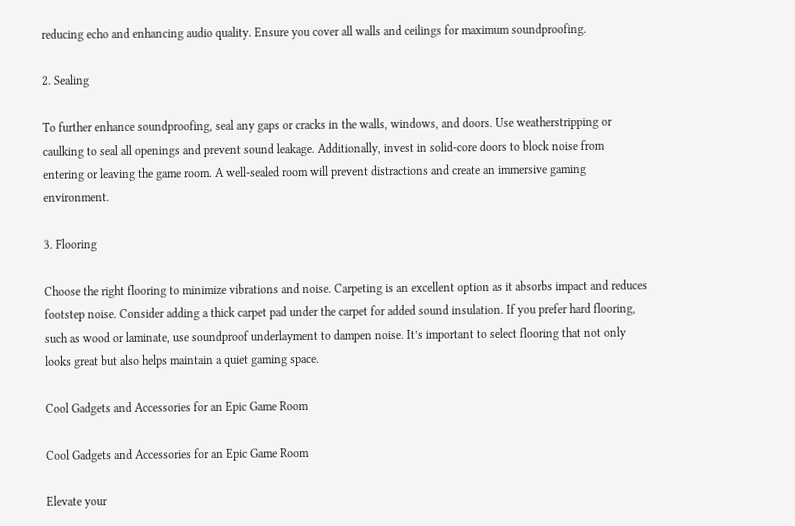reducing echo and enhancing audio quality. Ensure you cover all walls and ceilings for maximum soundproofing.

2. Sealing

To further enhance soundproofing, seal any gaps or cracks in the walls, windows, and doors. Use weatherstripping or caulking to seal all openings and prevent sound leakage. Additionally, invest in solid-core doors to block noise from entering or leaving the game room. A well-sealed room will prevent distractions and create an immersive gaming environment.

3. Flooring

Choose the right flooring to minimize vibrations and noise. Carpeting is an excellent option as it absorbs impact and reduces footstep noise. Consider adding a thick carpet pad under the carpet for added sound insulation. If you prefer hard flooring, such as wood or laminate, use soundproof underlayment to dampen noise. It’s important to select flooring that not only looks great but also helps maintain a quiet gaming space.

Cool Gadgets and Accessories for an Epic Game Room

Cool Gadgets and Accessories for an Epic Game Room

Elevate your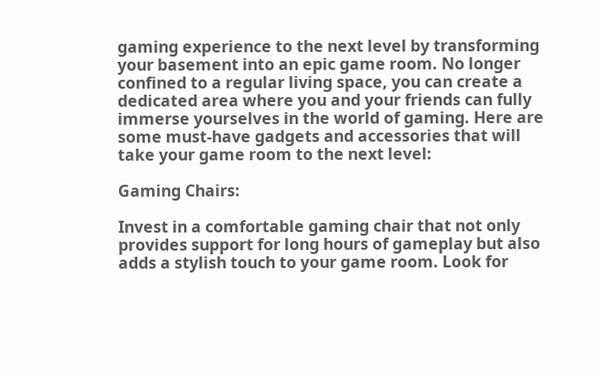gaming experience to the next level by transforming your basement into an epic game room. No longer confined to a regular living space, you can create a dedicated area where you and your friends can fully immerse yourselves in the world of gaming. Here are some must-have gadgets and accessories that will take your game room to the next level:

Gaming Chairs:

Invest in a comfortable gaming chair that not only provides support for long hours of gameplay but also adds a stylish touch to your game room. Look for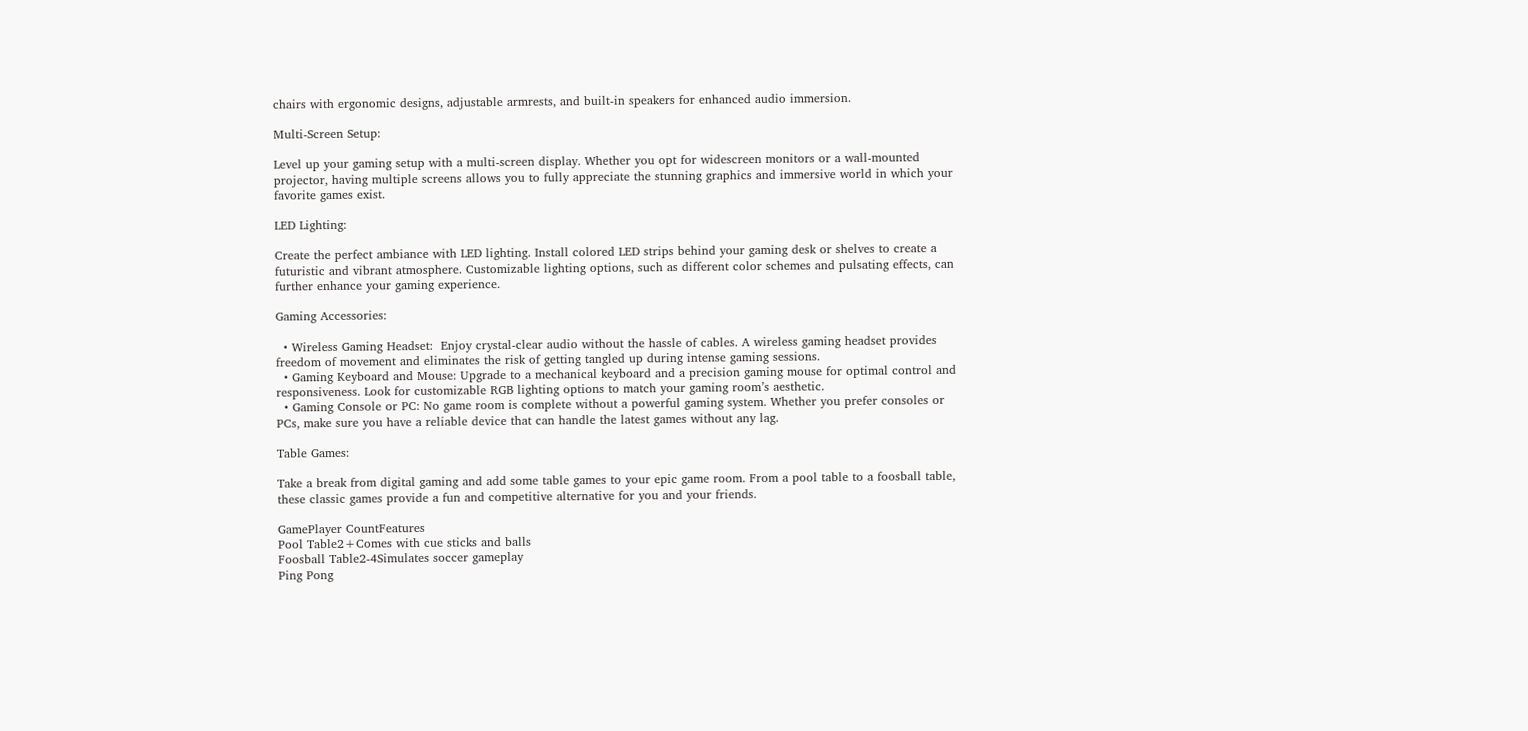chairs with ergonomic designs, adjustable armrests, and built-in speakers for enhanced audio immersion.

Multi-Screen Setup:

Level up your gaming setup with a multi-screen display. Whether you opt for widescreen monitors or a wall-mounted projector, having multiple screens allows you to fully appreciate the stunning graphics and immersive world in which your favorite games exist.

LED Lighting:

Create the perfect ambiance with LED lighting. Install colored LED strips behind your gaming desk or shelves to create a futuristic and vibrant atmosphere. Customizable lighting options, such as different color schemes and pulsating effects, can further enhance your gaming experience.

Gaming Accessories:

  • Wireless Gaming Headset:  Enjoy crystal-clear audio without the hassle of cables. A wireless gaming headset provides freedom of movement and eliminates the risk of getting tangled up during intense gaming sessions.
  • Gaming Keyboard and Mouse: Upgrade to a mechanical keyboard and a precision gaming mouse for optimal control and responsiveness. Look for customizable RGB lighting options to match your gaming room’s aesthetic.
  • Gaming Console or PC: No game room is complete without a powerful gaming system. Whether you prefer consoles or PCs, make sure you have a reliable device that can handle the latest games without any lag.

Table Games:

Take a break from digital gaming and add some table games to your epic game room. From a pool table to a foosball table, these classic games provide a fun and competitive alternative for you and your friends.

GamePlayer CountFeatures
Pool Table2+Comes with cue sticks and balls
Foosball Table2-4Simulates soccer gameplay
Ping Pong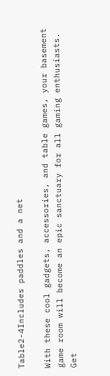Table2-4Includes paddles and a net

With these cool gadgets, accessories, and table games, your basement game room will become an epic sanctuary for all gaming enthusiasts. Get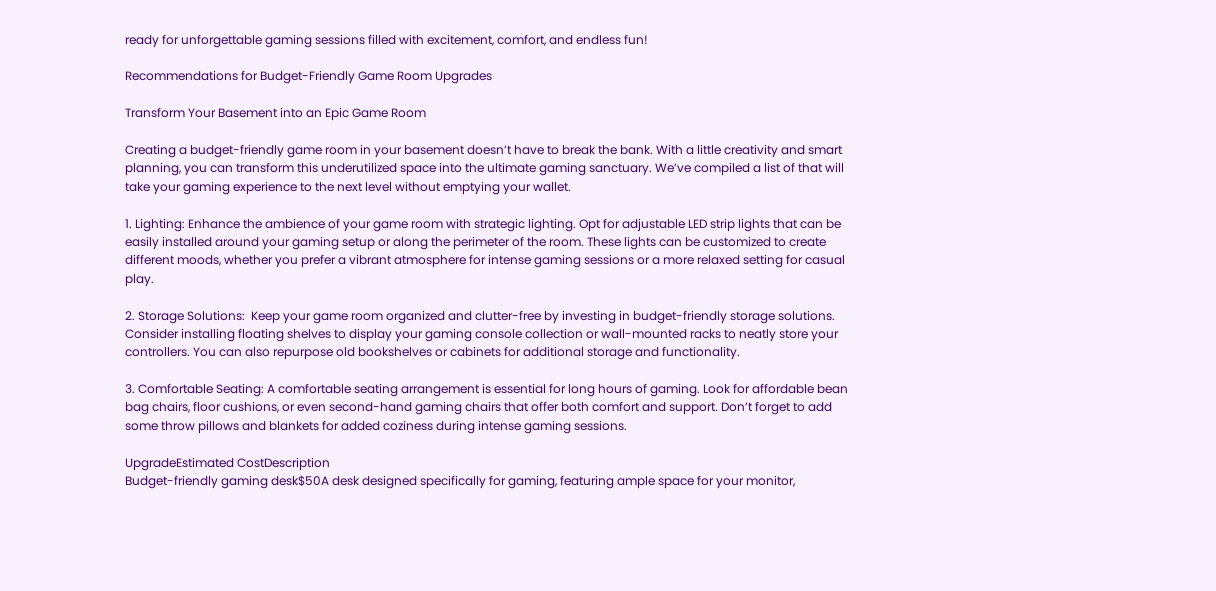ready for unforgettable gaming sessions filled with excitement, comfort, and endless fun!

Recommendations for Budget-Friendly Game Room Upgrades

Transform Your Basement into an Epic Game Room

Creating a budget-friendly game room in your basement doesn’t have to break the bank. With a little creativity and smart planning, you can transform this underutilized space into the ultimate gaming sanctuary. We’ve compiled a list of that will take your gaming experience to the next level without emptying your wallet.

1. Lighting: Enhance the ambience of your game room with strategic lighting. Opt for adjustable LED strip lights that can be easily installed around your gaming setup or along the perimeter of the room. These lights can be customized to create different moods, whether you prefer a vibrant atmosphere for intense gaming sessions or a more relaxed setting for casual play.

2. Storage Solutions:  Keep your game room organized and clutter-free by investing in budget-friendly storage solutions. Consider installing floating shelves to display your gaming console collection or wall-mounted racks to neatly store your controllers. You can also repurpose old bookshelves or cabinets for additional storage and functionality.

3. Comfortable Seating: A comfortable seating arrangement is essential for long hours of gaming. Look for affordable bean bag chairs, floor cushions, or even second-hand gaming chairs that offer both comfort and support. Don’t forget to add some throw pillows and blankets for added coziness during intense gaming sessions.

UpgradeEstimated CostDescription
Budget-friendly gaming desk$50A desk designed specifically for gaming, featuring ample space for your monitor,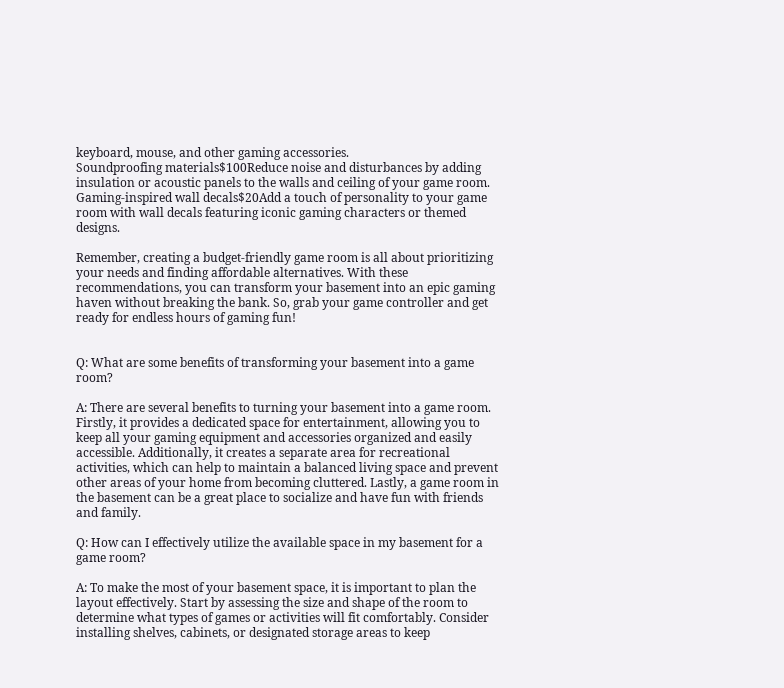keyboard, mouse, and other gaming accessories.
Soundproofing materials$100Reduce noise and disturbances by adding insulation or acoustic panels to the walls and ceiling of your game room.
Gaming-inspired wall decals$20Add a touch of personality to your game room with wall decals featuring iconic gaming characters or themed designs.

Remember, creating a budget-friendly game room is all about prioritizing your needs and finding affordable alternatives. With these recommendations, you can transform your basement into an epic gaming haven without breaking the bank. So, grab your game controller and get ready for endless hours of gaming fun!


Q: What are some benefits of transforming your basement into a game room?

A: There are several benefits to turning your basement into a game room. Firstly, it provides a dedicated space for entertainment, allowing you to keep all your gaming equipment and accessories organized and easily accessible. Additionally, it creates a separate area for recreational activities, which can help to maintain a balanced living space and prevent other areas of your home from becoming cluttered. Lastly, a game room in the basement can be a great place to socialize and have fun with friends and family.

Q: How can I effectively utilize the available space in my basement for a game room?

A: To make the most of your basement space, it is important to plan the layout effectively. Start by assessing the size and shape of the room to determine what types of games or activities will fit comfortably. Consider installing shelves, cabinets, or designated storage areas to keep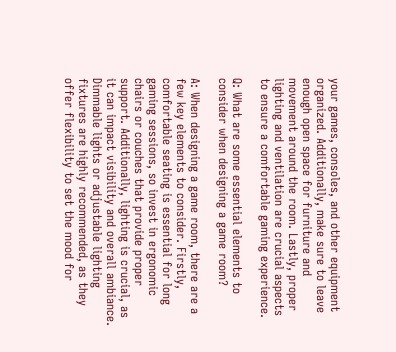your games, consoles, and other equipment organized. Additionally, make sure to leave enough open space for furniture and movement around the room. Lastly, proper lighting and ventilation are crucial aspects to ensure a comfortable gaming experience.

Q: What are some essential elements to consider when designing a game room?

A: When designing a game room, there are a few key elements to consider. Firstly, comfortable seating is essential for long gaming sessions, so invest in ergonomic chairs or couches that provide proper support. Additionally, lighting is crucial, as it can impact visibility and overall ambiance. Dimmable lights or adjustable lighting fixtures are highly recommended, as they offer flexibility to set the mood for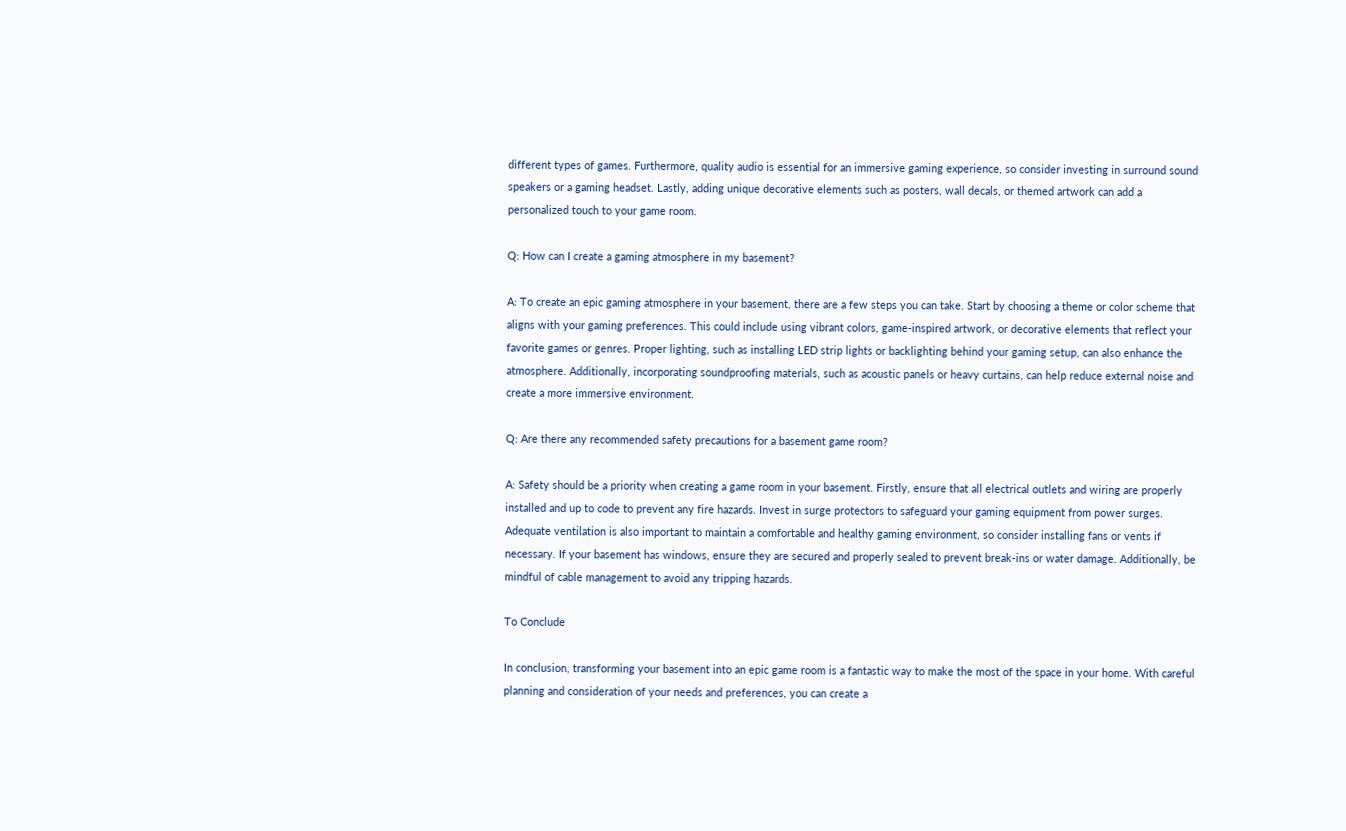different types of games. Furthermore, quality audio is essential for an immersive gaming experience, so consider investing in surround sound speakers or a gaming headset. Lastly, adding unique decorative elements such as posters, wall decals, or themed artwork can add a personalized touch to your game room.

Q: How can I create a gaming atmosphere in my basement?

A: To create an epic gaming atmosphere in your basement, there are a few steps you can take. Start by choosing a theme or color scheme that aligns with your gaming preferences. This could include using vibrant colors, game-inspired artwork, or decorative elements that reflect your favorite games or genres. Proper lighting, such as installing LED strip lights or backlighting behind your gaming setup, can also enhance the atmosphere. Additionally, incorporating soundproofing materials, such as acoustic panels or heavy curtains, can help reduce external noise and create a more immersive environment.

Q: Are there any recommended safety precautions for a basement game room?

A: Safety should be a priority when creating a game room in your basement. Firstly, ensure that all electrical outlets and wiring are properly installed and up to code to prevent any fire hazards. Invest in surge protectors to safeguard your gaming equipment from power surges. Adequate ventilation is also important to maintain a comfortable and healthy gaming environment, so consider installing fans or vents if necessary. If your basement has windows, ensure they are secured and properly sealed to prevent break-ins or water damage. Additionally, be mindful of cable management to avoid any tripping hazards.

To Conclude

In conclusion, transforming your basement into an epic game room is a fantastic way to make the most of the space in your home. With careful planning and consideration of your needs and preferences, you can create a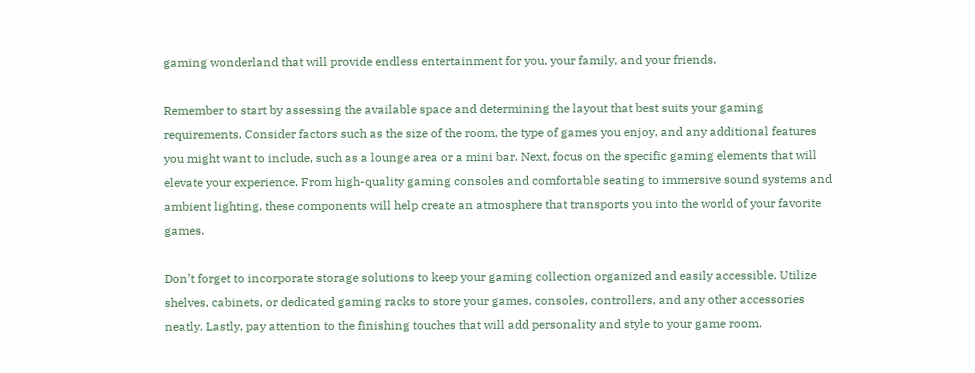gaming wonderland that will provide endless entertainment for you, your family, and your friends.

Remember to start by assessing the available space and determining the layout that best suits your gaming requirements. Consider factors such as the size of the room, the type of games you enjoy, and any additional features you might want to include, such as a lounge area or a mini bar. Next, focus on the specific gaming elements that will elevate your experience. From high-quality gaming consoles and comfortable seating to immersive sound systems and ambient lighting, these components will help create an atmosphere that transports you into the world of your favorite games.

Don’t forget to incorporate storage solutions to keep your gaming collection organized and easily accessible. Utilize shelves, cabinets, or dedicated gaming racks to store your games, consoles, controllers, and any other accessories neatly. Lastly, pay attention to the finishing touches that will add personality and style to your game room.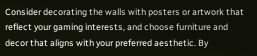Consider decorating the walls with posters or artwork that reflect your gaming interests, and choose furniture and decor that aligns with your preferred aesthetic. By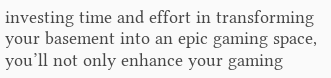investing time and effort in transforming your basement into an epic gaming space, you’ll not only enhance your gaming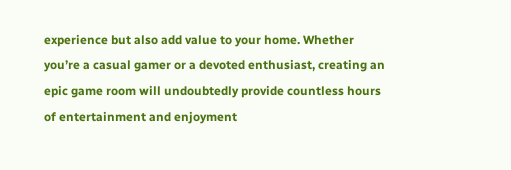experience but also add value to your home. Whether you’re a casual gamer or a devoted enthusiast, creating an epic game room will undoubtedly provide countless hours of entertainment and enjoyment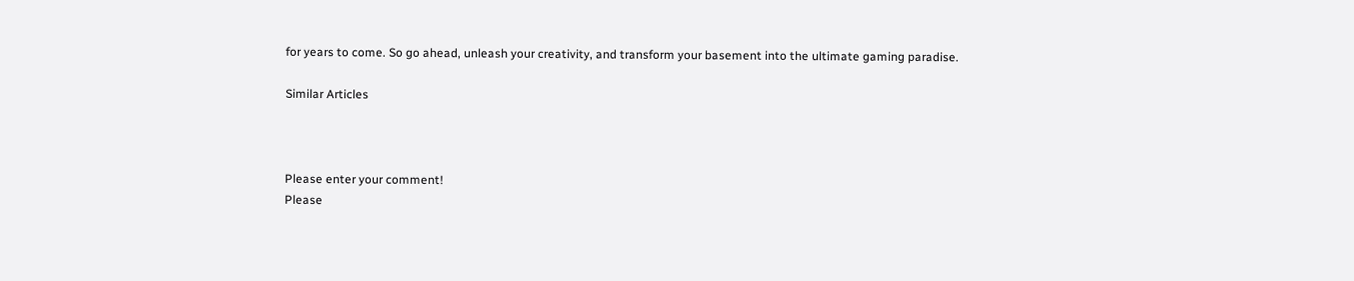for years to come. So go ahead, unleash your creativity, and transform your basement into the ultimate gaming paradise.

Similar Articles



Please enter your comment!
Please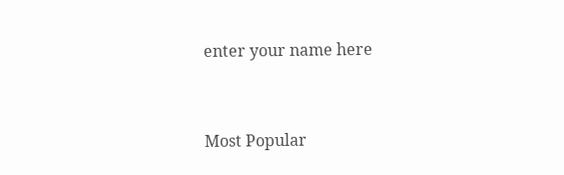enter your name here


Most Popular